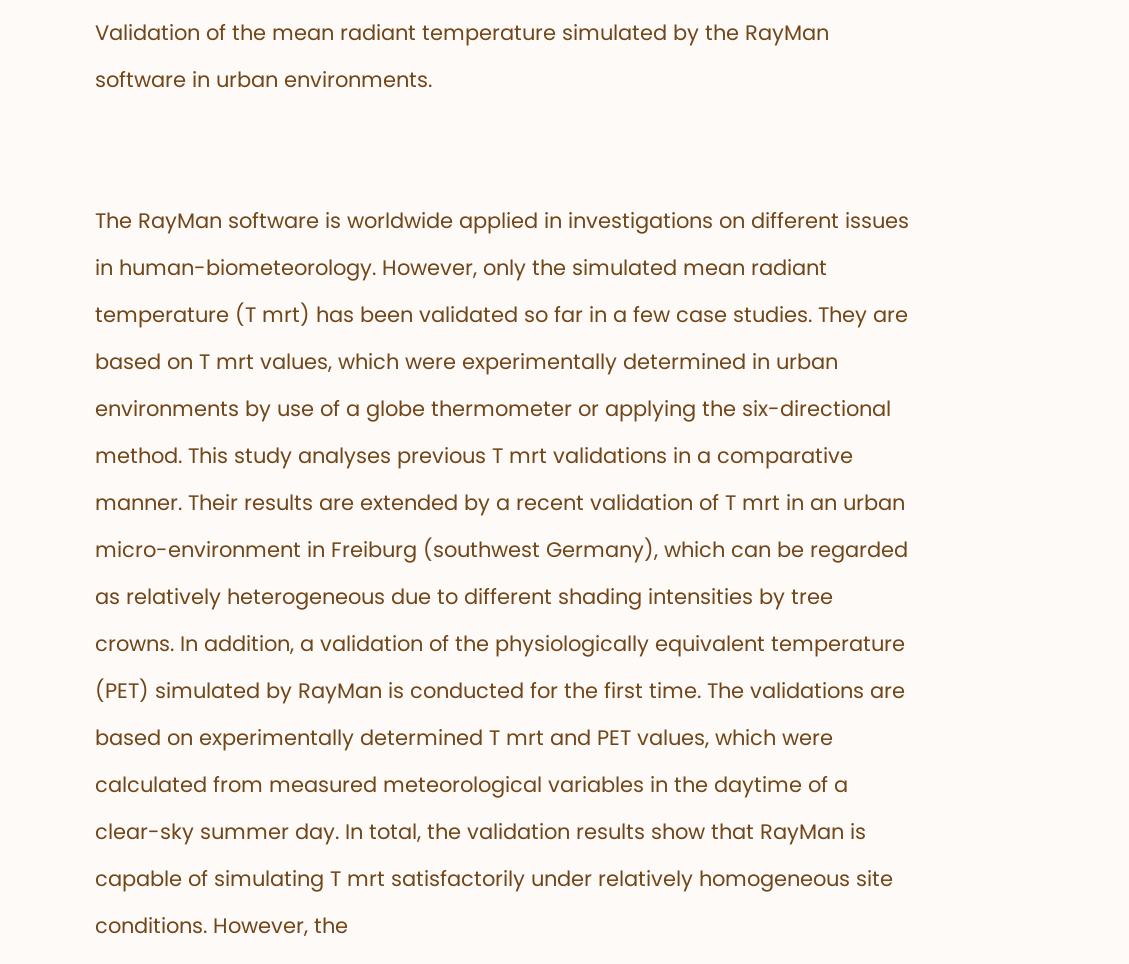Validation of the mean radiant temperature simulated by the RayMan software in urban environments.


The RayMan software is worldwide applied in investigations on different issues in human-biometeorology. However, only the simulated mean radiant temperature (T mrt) has been validated so far in a few case studies. They are based on T mrt values, which were experimentally determined in urban environments by use of a globe thermometer or applying the six-directional method. This study analyses previous T mrt validations in a comparative manner. Their results are extended by a recent validation of T mrt in an urban micro-environment in Freiburg (southwest Germany), which can be regarded as relatively heterogeneous due to different shading intensities by tree crowns. In addition, a validation of the physiologically equivalent temperature (PET) simulated by RayMan is conducted for the first time. The validations are based on experimentally determined T mrt and PET values, which were calculated from measured meteorological variables in the daytime of a clear-sky summer day. In total, the validation results show that RayMan is capable of simulating T mrt satisfactorily under relatively homogeneous site conditions. However, the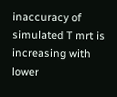inaccuracy of simulated T mrt is increasing with lower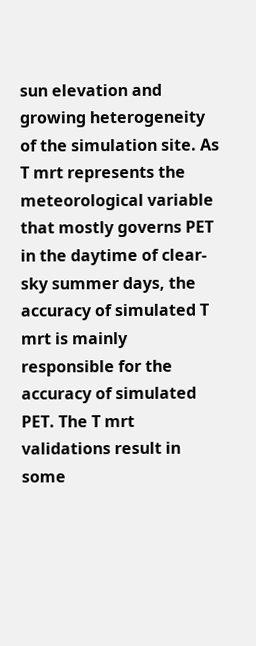sun elevation and growing heterogeneity of the simulation site. As T mrt represents the meteorological variable that mostly governs PET in the daytime of clear-sky summer days, the accuracy of simulated T mrt is mainly responsible for the accuracy of simulated PET. The T mrt validations result in some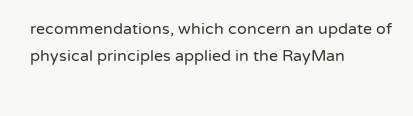recommendations, which concern an update of physical principles applied in the RayMan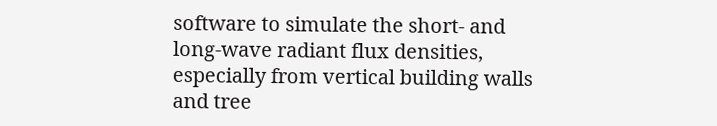software to simulate the short- and long-wave radiant flux densities, especially from vertical building walls and tree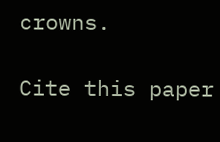crowns.

Cite this paper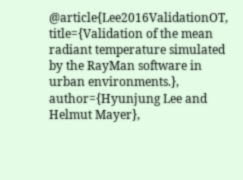@article{Lee2016ValidationOT, title={Validation of the mean radiant temperature simulated by the RayMan software in urban environments.}, author={Hyunjung Lee and Helmut Mayer},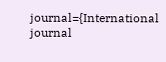journal={International journal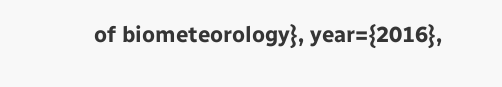of biometeorology}, year={2016},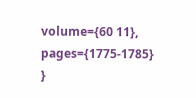volume={60 11}, pages={1775-1785} }